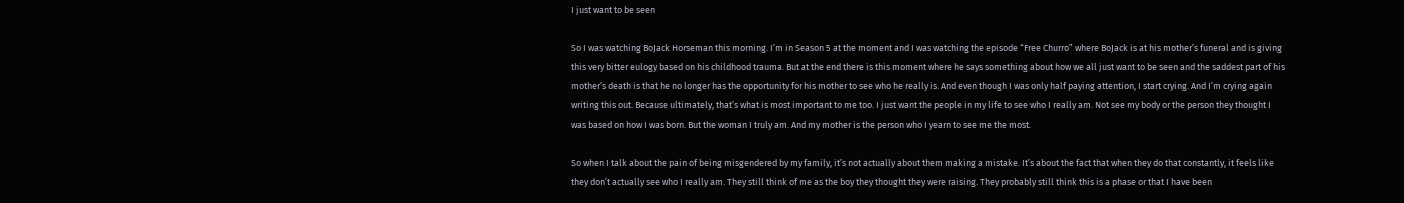I just want to be seen

So I was watching BoJack Horseman this morning. I’m in Season 5 at the moment and I was watching the episode “Free Churro” where BoJack is at his mother’s funeral and is giving this very bitter eulogy based on his childhood trauma. But at the end there is this moment where he says something about how we all just want to be seen and the saddest part of his mother’s death is that he no longer has the opportunity for his mother to see who he really is. And even though I was only half paying attention, I start crying. And I’m crying again writing this out. Because ultimately, that’s what is most important to me too. I just want the people in my life to see who I really am. Not see my body or the person they thought I was based on how I was born. But the woman I truly am. And my mother is the person who I yearn to see me the most.

So when I talk about the pain of being misgendered by my family, it’s not actually about them making a mistake. It’s about the fact that when they do that constantly, it feels like they don’t actually see who I really am. They still think of me as the boy they thought they were raising. They probably still think this is a phase or that I have been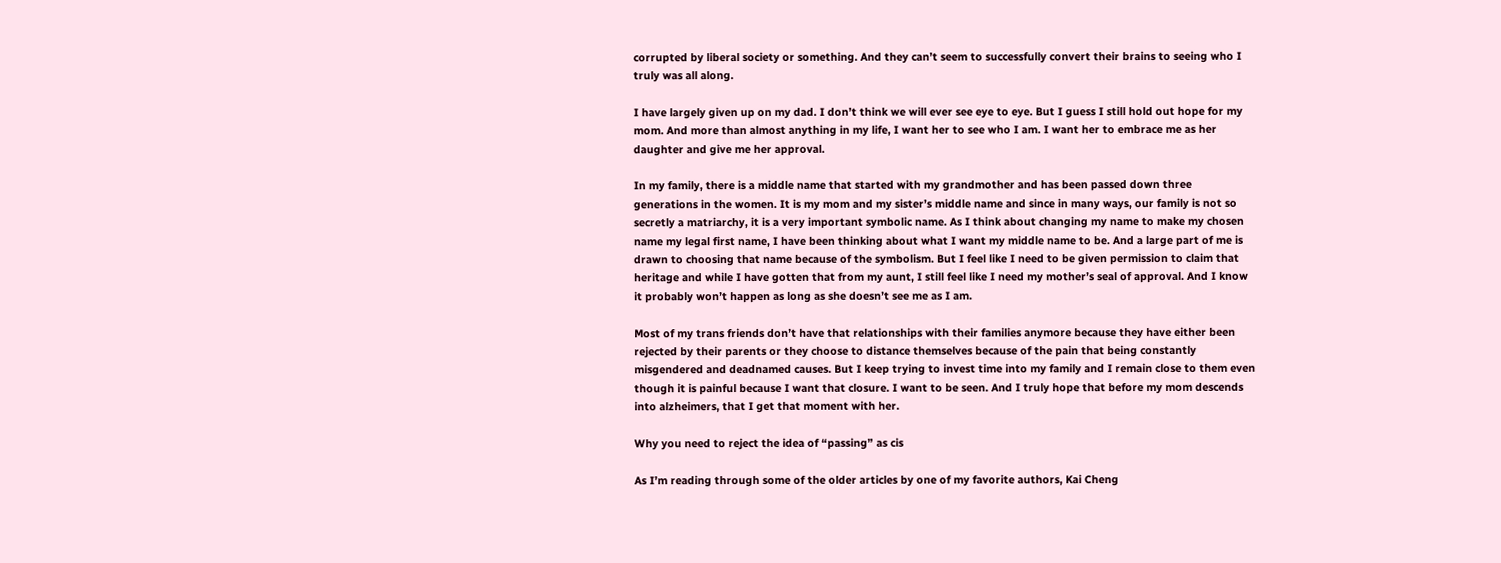corrupted by liberal society or something. And they can’t seem to successfully convert their brains to seeing who I truly was all along.

I have largely given up on my dad. I don’t think we will ever see eye to eye. But I guess I still hold out hope for my mom. And more than almost anything in my life, I want her to see who I am. I want her to embrace me as her daughter and give me her approval.

In my family, there is a middle name that started with my grandmother and has been passed down three generations in the women. It is my mom and my sister’s middle name and since in many ways, our family is not so secretly a matriarchy, it is a very important symbolic name. As I think about changing my name to make my chosen name my legal first name, I have been thinking about what I want my middle name to be. And a large part of me is drawn to choosing that name because of the symbolism. But I feel like I need to be given permission to claim that heritage and while I have gotten that from my aunt, I still feel like I need my mother’s seal of approval. And I know it probably won’t happen as long as she doesn’t see me as I am.

Most of my trans friends don’t have that relationships with their families anymore because they have either been rejected by their parents or they choose to distance themselves because of the pain that being constantly misgendered and deadnamed causes. But I keep trying to invest time into my family and I remain close to them even though it is painful because I want that closure. I want to be seen. And I truly hope that before my mom descends into alzheimers, that I get that moment with her.

Why you need to reject the idea of “passing” as cis

As I’m reading through some of the older articles by one of my favorite authors, Kai Cheng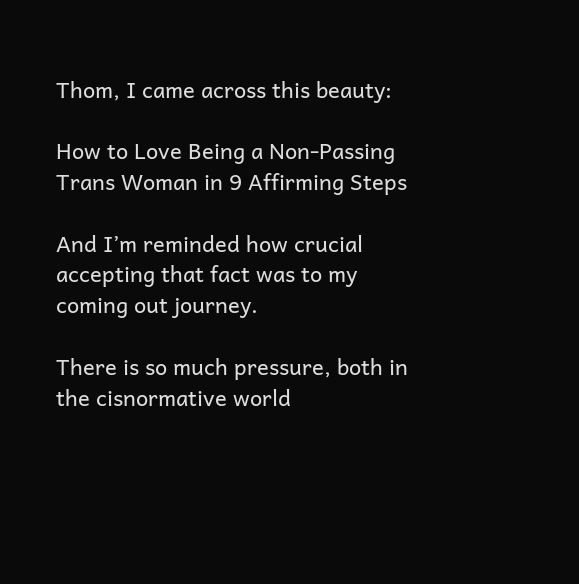Thom, I came across this beauty:

How to Love Being a Non-Passing Trans Woman in 9 Affirming Steps

And I’m reminded how crucial accepting that fact was to my coming out journey.

There is so much pressure, both in the cisnormative world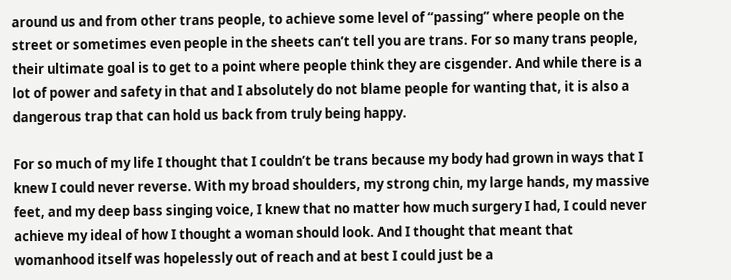around us and from other trans people, to achieve some level of “passing” where people on the street or sometimes even people in the sheets can’t tell you are trans. For so many trans people, their ultimate goal is to get to a point where people think they are cisgender. And while there is a lot of power and safety in that and I absolutely do not blame people for wanting that, it is also a dangerous trap that can hold us back from truly being happy.

For so much of my life I thought that I couldn’t be trans because my body had grown in ways that I knew I could never reverse. With my broad shoulders, my strong chin, my large hands, my massive feet, and my deep bass singing voice, I knew that no matter how much surgery I had, I could never achieve my ideal of how I thought a woman should look. And I thought that meant that womanhood itself was hopelessly out of reach and at best I could just be a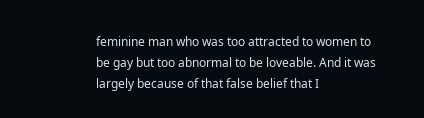feminine man who was too attracted to women to be gay but too abnormal to be loveable. And it was largely because of that false belief that I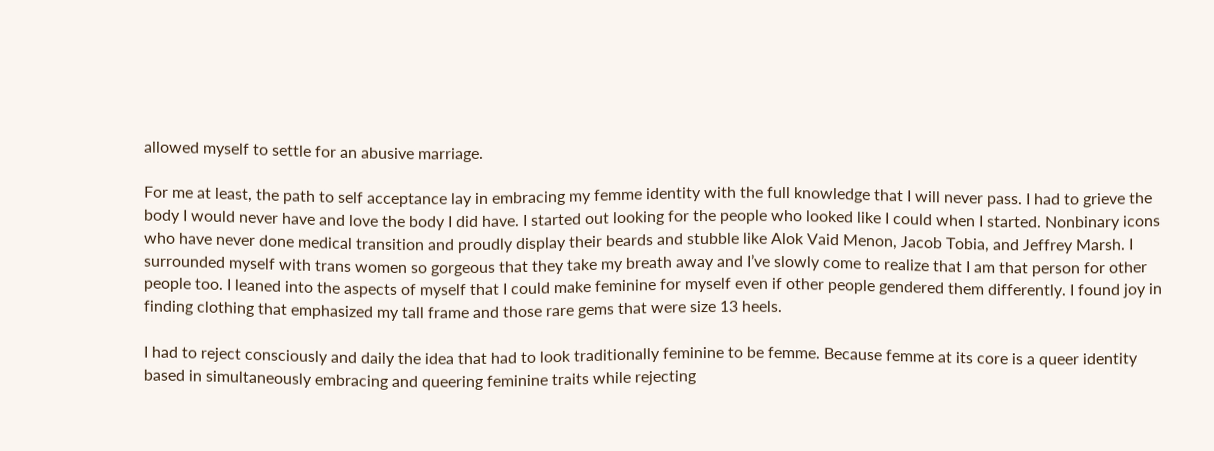allowed myself to settle for an abusive marriage.

For me at least, the path to self acceptance lay in embracing my femme identity with the full knowledge that I will never pass. I had to grieve the body I would never have and love the body I did have. I started out looking for the people who looked like I could when I started. Nonbinary icons who have never done medical transition and proudly display their beards and stubble like Alok Vaid Menon, Jacob Tobia, and Jeffrey Marsh. I surrounded myself with trans women so gorgeous that they take my breath away and I’ve slowly come to realize that I am that person for other people too. I leaned into the aspects of myself that I could make feminine for myself even if other people gendered them differently. I found joy in finding clothing that emphasized my tall frame and those rare gems that were size 13 heels.

I had to reject consciously and daily the idea that had to look traditionally feminine to be femme. Because femme at its core is a queer identity based in simultaneously embracing and queering feminine traits while rejecting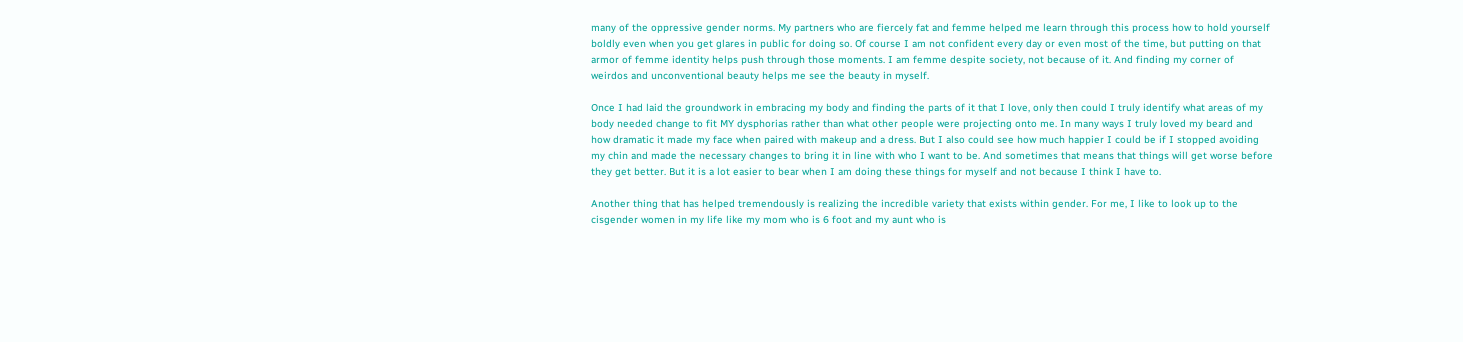many of the oppressive gender norms. My partners who are fiercely fat and femme helped me learn through this process how to hold yourself boldly even when you get glares in public for doing so. Of course I am not confident every day or even most of the time, but putting on that armor of femme identity helps push through those moments. I am femme despite society, not because of it. And finding my corner of weirdos and unconventional beauty helps me see the beauty in myself.

Once I had laid the groundwork in embracing my body and finding the parts of it that I love, only then could I truly identify what areas of my body needed change to fit MY dysphorias rather than what other people were projecting onto me. In many ways I truly loved my beard and how dramatic it made my face when paired with makeup and a dress. But I also could see how much happier I could be if I stopped avoiding my chin and made the necessary changes to bring it in line with who I want to be. And sometimes that means that things will get worse before they get better. But it is a lot easier to bear when I am doing these things for myself and not because I think I have to.

Another thing that has helped tremendously is realizing the incredible variety that exists within gender. For me, I like to look up to the cisgender women in my life like my mom who is 6 foot and my aunt who is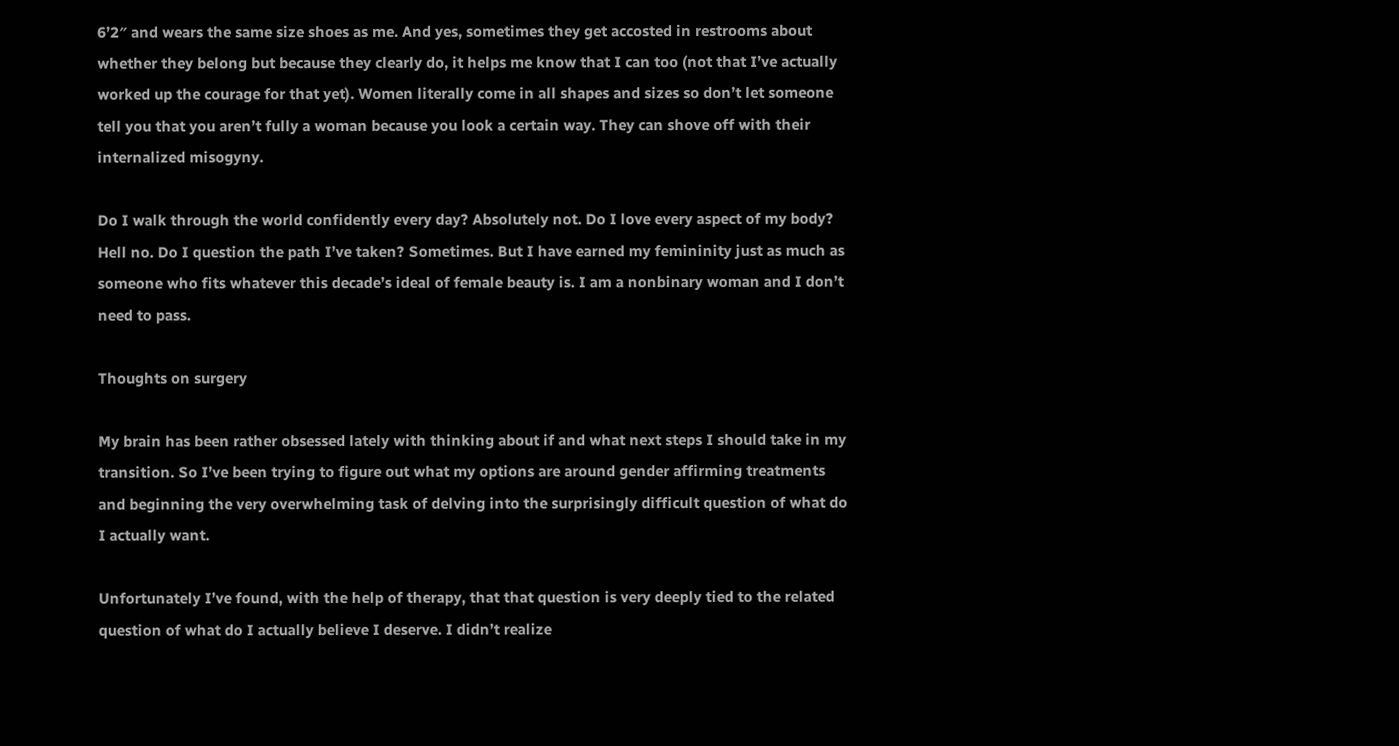6’2″ and wears the same size shoes as me. And yes, sometimes they get accosted in restrooms about whether they belong but because they clearly do, it helps me know that I can too (not that I’ve actually worked up the courage for that yet). Women literally come in all shapes and sizes so don’t let someone tell you that you aren’t fully a woman because you look a certain way. They can shove off with their internalized misogyny.

Do I walk through the world confidently every day? Absolutely not. Do I love every aspect of my body? Hell no. Do I question the path I’ve taken? Sometimes. But I have earned my femininity just as much as someone who fits whatever this decade’s ideal of female beauty is. I am a nonbinary woman and I don’t need to pass.

Thoughts on surgery

My brain has been rather obsessed lately with thinking about if and what next steps I should take in my transition. So I’ve been trying to figure out what my options are around gender affirming treatments and beginning the very overwhelming task of delving into the surprisingly difficult question of what do I actually want.

Unfortunately I’ve found, with the help of therapy, that that question is very deeply tied to the related question of what do I actually believe I deserve. I didn’t realize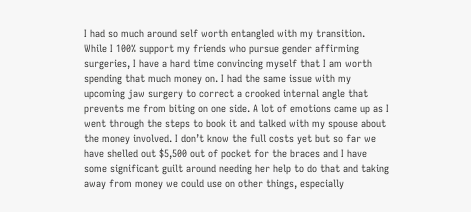I had so much around self worth entangled with my transition. While I 100% support my friends who pursue gender affirming surgeries, I have a hard time convincing myself that I am worth spending that much money on. I had the same issue with my upcoming jaw surgery to correct a crooked internal angle that prevents me from biting on one side. A lot of emotions came up as I went through the steps to book it and talked with my spouse about the money involved. I don’t know the full costs yet but so far we have shelled out $5,500 out of pocket for the braces and I have some significant guilt around needing her help to do that and taking away from money we could use on other things, especially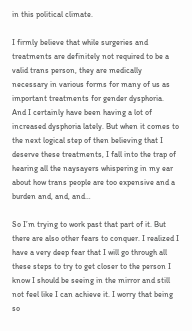in this political climate.

I firmly believe that while surgeries and treatments are definitely not required to be a valid trans person, they are medically necessary in various forms for many of us as important treatments for gender dysphoria. And I certainly have been having a lot of increased dysphoria lately. But when it comes to the next logical step of then believing that I deserve these treatments, I fall into the trap of hearing all the naysayers whispering in my ear about how trans people are too expensive and a burden and, and, and…

So I’m trying to work past that part of it. But there are also other fears to conquer. I realized I have a very deep fear that I will go through all these steps to try to get closer to the person I know I should be seeing in the mirror and still not feel like I can achieve it. I worry that being so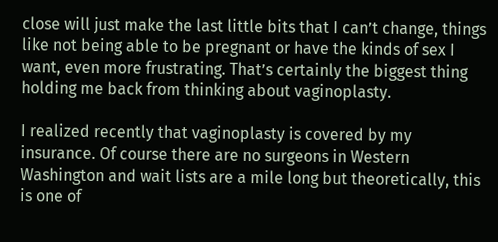close will just make the last little bits that I can’t change, things like not being able to be pregnant or have the kinds of sex I want, even more frustrating. That’s certainly the biggest thing holding me back from thinking about vaginoplasty.

I realized recently that vaginoplasty is covered by my insurance. Of course there are no surgeons in Western Washington and wait lists are a mile long but theoretically, this is one of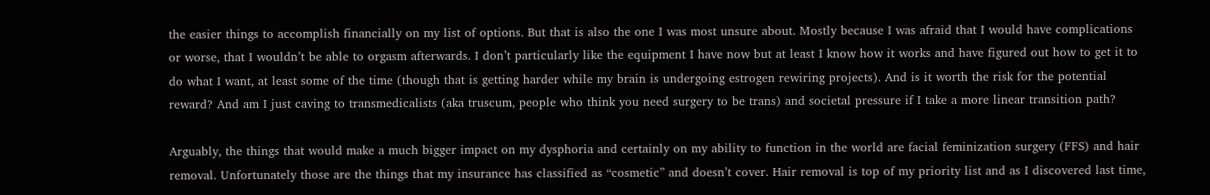the easier things to accomplish financially on my list of options. But that is also the one I was most unsure about. Mostly because I was afraid that I would have complications or worse, that I wouldn’t be able to orgasm afterwards. I don’t particularly like the equipment I have now but at least I know how it works and have figured out how to get it to do what I want, at least some of the time (though that is getting harder while my brain is undergoing estrogen rewiring projects). And is it worth the risk for the potential reward? And am I just caving to transmedicalists (aka truscum, people who think you need surgery to be trans) and societal pressure if I take a more linear transition path?

Arguably, the things that would make a much bigger impact on my dysphoria and certainly on my ability to function in the world are facial feminization surgery (FFS) and hair removal. Unfortunately those are the things that my insurance has classified as “cosmetic” and doesn’t cover. Hair removal is top of my priority list and as I discovered last time,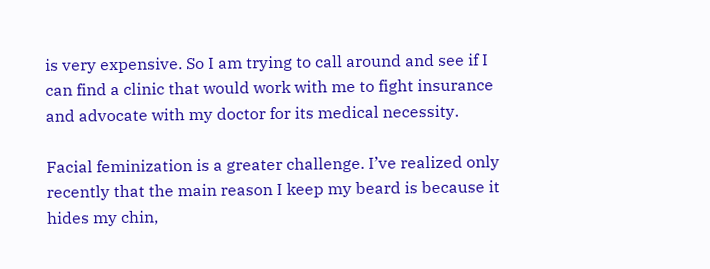is very expensive. So I am trying to call around and see if I can find a clinic that would work with me to fight insurance and advocate with my doctor for its medical necessity.

Facial feminization is a greater challenge. I’ve realized only recently that the main reason I keep my beard is because it hides my chin,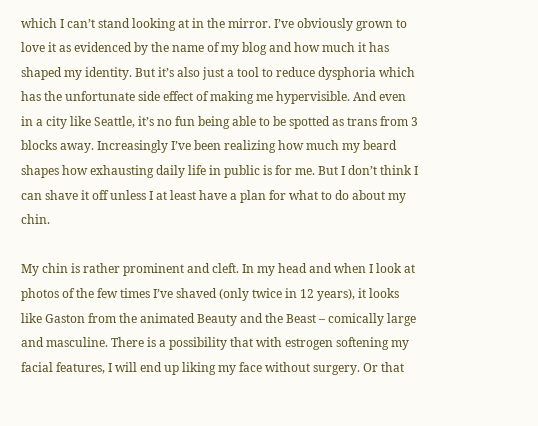which I can’t stand looking at in the mirror. I’ve obviously grown to love it as evidenced by the name of my blog and how much it has shaped my identity. But it’s also just a tool to reduce dysphoria which has the unfortunate side effect of making me hypervisible. And even in a city like Seattle, it’s no fun being able to be spotted as trans from 3 blocks away. Increasingly I’ve been realizing how much my beard shapes how exhausting daily life in public is for me. But I don’t think I can shave it off unless I at least have a plan for what to do about my chin.

My chin is rather prominent and cleft. In my head and when I look at photos of the few times I’ve shaved (only twice in 12 years), it looks like Gaston from the animated Beauty and the Beast – comically large and masculine. There is a possibility that with estrogen softening my facial features, I will end up liking my face without surgery. Or that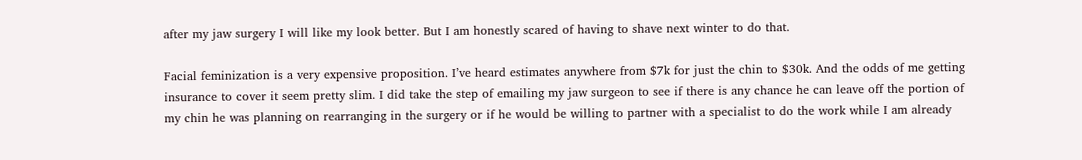after my jaw surgery I will like my look better. But I am honestly scared of having to shave next winter to do that.

Facial feminization is a very expensive proposition. I’ve heard estimates anywhere from $7k for just the chin to $30k. And the odds of me getting insurance to cover it seem pretty slim. I did take the step of emailing my jaw surgeon to see if there is any chance he can leave off the portion of my chin he was planning on rearranging in the surgery or if he would be willing to partner with a specialist to do the work while I am already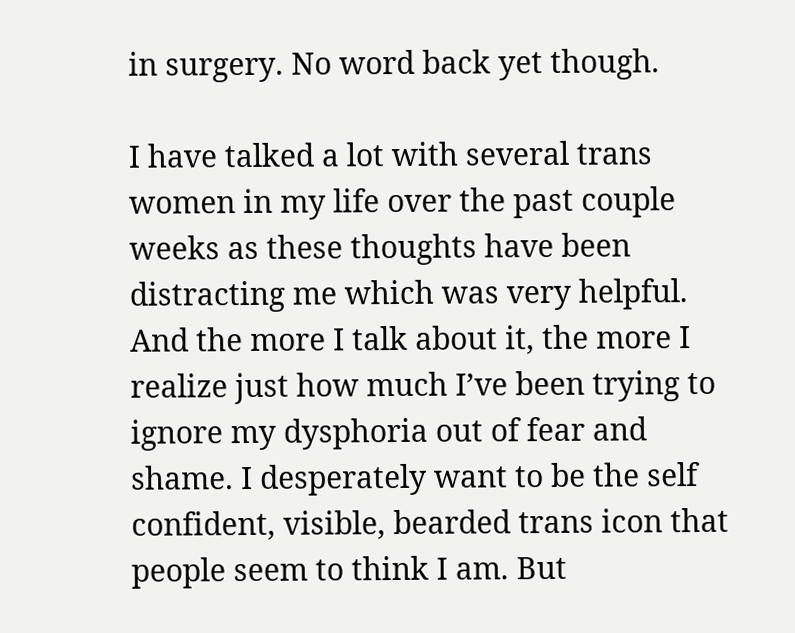in surgery. No word back yet though.

I have talked a lot with several trans women in my life over the past couple weeks as these thoughts have been distracting me which was very helpful. And the more I talk about it, the more I realize just how much I’ve been trying to ignore my dysphoria out of fear and shame. I desperately want to be the self confident, visible, bearded trans icon that people seem to think I am. But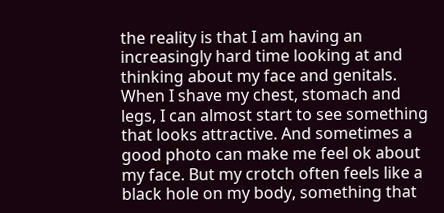the reality is that I am having an increasingly hard time looking at and thinking about my face and genitals. When I shave my chest, stomach and legs, I can almost start to see something that looks attractive. And sometimes a good photo can make me feel ok about my face. But my crotch often feels like a black hole on my body, something that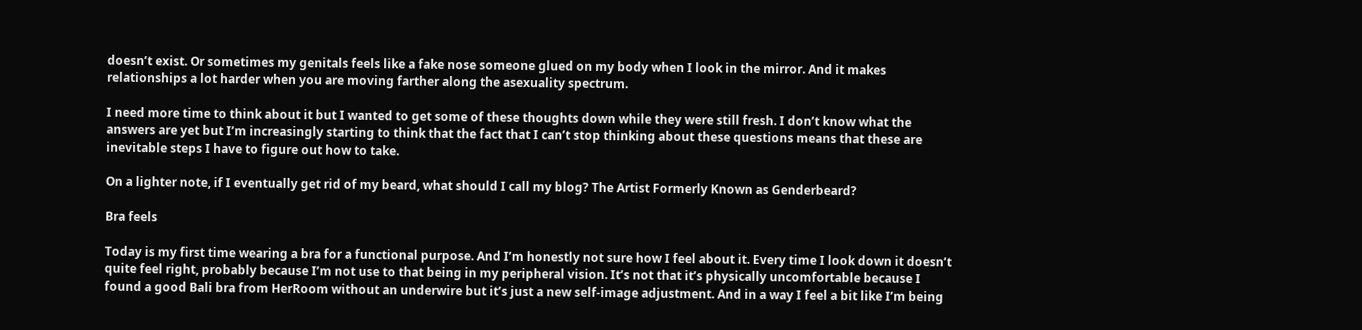doesn’t exist. Or sometimes my genitals feels like a fake nose someone glued on my body when I look in the mirror. And it makes relationships a lot harder when you are moving farther along the asexuality spectrum.

I need more time to think about it but I wanted to get some of these thoughts down while they were still fresh. I don’t know what the answers are yet but I’m increasingly starting to think that the fact that I can’t stop thinking about these questions means that these are inevitable steps I have to figure out how to take.

On a lighter note, if I eventually get rid of my beard, what should I call my blog? The Artist Formerly Known as Genderbeard?

Bra feels

Today is my first time wearing a bra for a functional purpose. And I’m honestly not sure how I feel about it. Every time I look down it doesn’t quite feel right, probably because I’m not use to that being in my peripheral vision. It’s not that it’s physically uncomfortable because I found a good Bali bra from HerRoom without an underwire but it’s just a new self-image adjustment. And in a way I feel a bit like I’m being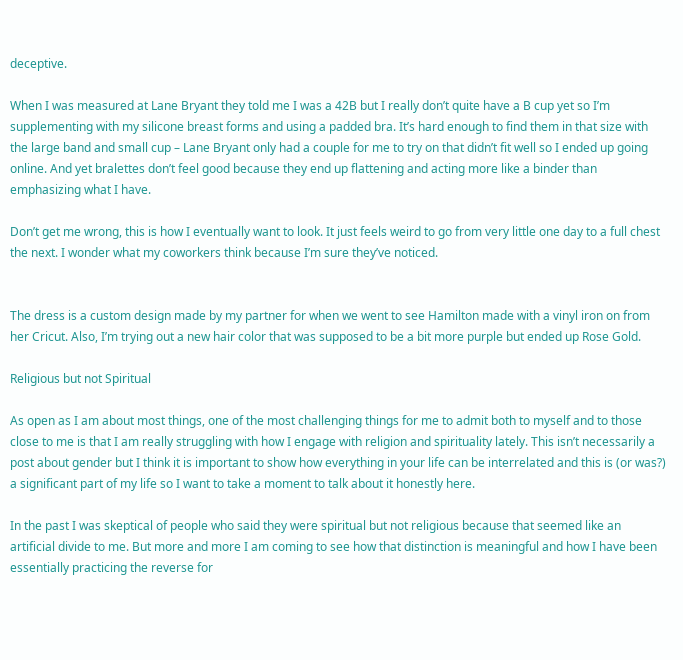deceptive.

When I was measured at Lane Bryant they told me I was a 42B but I really don’t quite have a B cup yet so I’m supplementing with my silicone breast forms and using a padded bra. It’s hard enough to find them in that size with the large band and small cup – Lane Bryant only had a couple for me to try on that didn’t fit well so I ended up going online. And yet bralettes don’t feel good because they end up flattening and acting more like a binder than emphasizing what I have.

Don’t get me wrong, this is how I eventually want to look. It just feels weird to go from very little one day to a full chest the next. I wonder what my coworkers think because I’m sure they’ve noticed.


The dress is a custom design made by my partner for when we went to see Hamilton made with a vinyl iron on from her Cricut. Also, I’m trying out a new hair color that was supposed to be a bit more purple but ended up Rose Gold.

Religious but not Spiritual

As open as I am about most things, one of the most challenging things for me to admit both to myself and to those close to me is that I am really struggling with how I engage with religion and spirituality lately. This isn’t necessarily a post about gender but I think it is important to show how everything in your life can be interrelated and this is (or was?) a significant part of my life so I want to take a moment to talk about it honestly here.

In the past I was skeptical of people who said they were spiritual but not religious because that seemed like an artificial divide to me. But more and more I am coming to see how that distinction is meaningful and how I have been essentially practicing the reverse for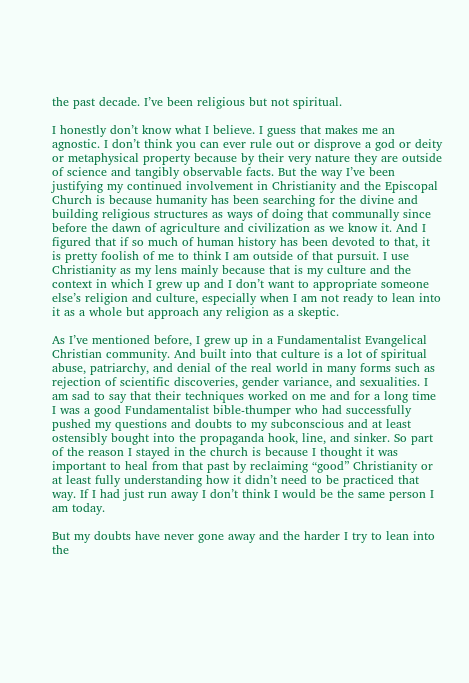the past decade. I’ve been religious but not spiritual.

I honestly don’t know what I believe. I guess that makes me an agnostic. I don’t think you can ever rule out or disprove a god or deity or metaphysical property because by their very nature they are outside of science and tangibly observable facts. But the way I’ve been justifying my continued involvement in Christianity and the Episcopal Church is because humanity has been searching for the divine and building religious structures as ways of doing that communally since before the dawn of agriculture and civilization as we know it. And I figured that if so much of human history has been devoted to that, it is pretty foolish of me to think I am outside of that pursuit. I use Christianity as my lens mainly because that is my culture and the context in which I grew up and I don’t want to appropriate someone else’s religion and culture, especially when I am not ready to lean into it as a whole but approach any religion as a skeptic.

As I’ve mentioned before, I grew up in a Fundamentalist Evangelical Christian community. And built into that culture is a lot of spiritual abuse, patriarchy, and denial of the real world in many forms such as rejection of scientific discoveries, gender variance, and sexualities. I am sad to say that their techniques worked on me and for a long time I was a good Fundamentalist bible-thumper who had successfully pushed my questions and doubts to my subconscious and at least ostensibly bought into the propaganda hook, line, and sinker. So part of the reason I stayed in the church is because I thought it was important to heal from that past by reclaiming “good” Christianity or at least fully understanding how it didn’t need to be practiced that way. If I had just run away I don’t think I would be the same person I am today.

But my doubts have never gone away and the harder I try to lean into the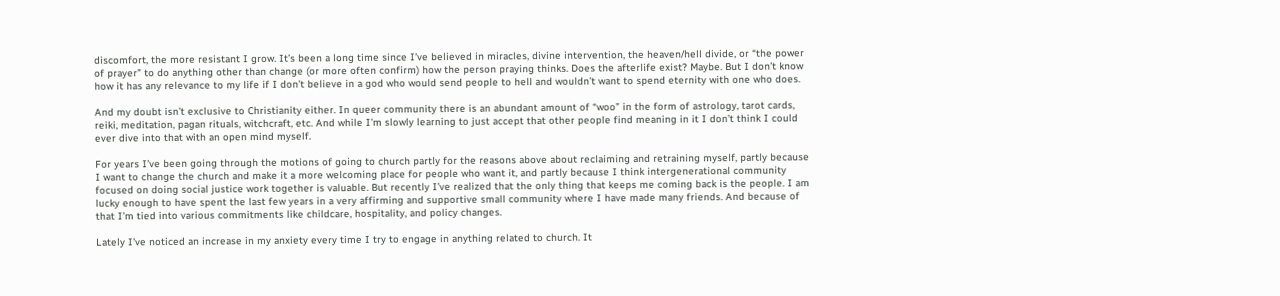discomfort, the more resistant I grow. It’s been a long time since I’ve believed in miracles, divine intervention, the heaven/hell divide, or “the power of prayer” to do anything other than change (or more often confirm) how the person praying thinks. Does the afterlife exist? Maybe. But I don’t know how it has any relevance to my life if I don’t believe in a god who would send people to hell and wouldn’t want to spend eternity with one who does.

And my doubt isn’t exclusive to Christianity either. In queer community there is an abundant amount of “woo” in the form of astrology, tarot cards, reiki, meditation, pagan rituals, witchcraft, etc. And while I’m slowly learning to just accept that other people find meaning in it I don’t think I could ever dive into that with an open mind myself.

For years I’ve been going through the motions of going to church partly for the reasons above about reclaiming and retraining myself, partly because I want to change the church and make it a more welcoming place for people who want it, and partly because I think intergenerational community focused on doing social justice work together is valuable. But recently I’ve realized that the only thing that keeps me coming back is the people. I am lucky enough to have spent the last few years in a very affirming and supportive small community where I have made many friends. And because of that I’m tied into various commitments like childcare, hospitality, and policy changes.

Lately I’ve noticed an increase in my anxiety every time I try to engage in anything related to church. It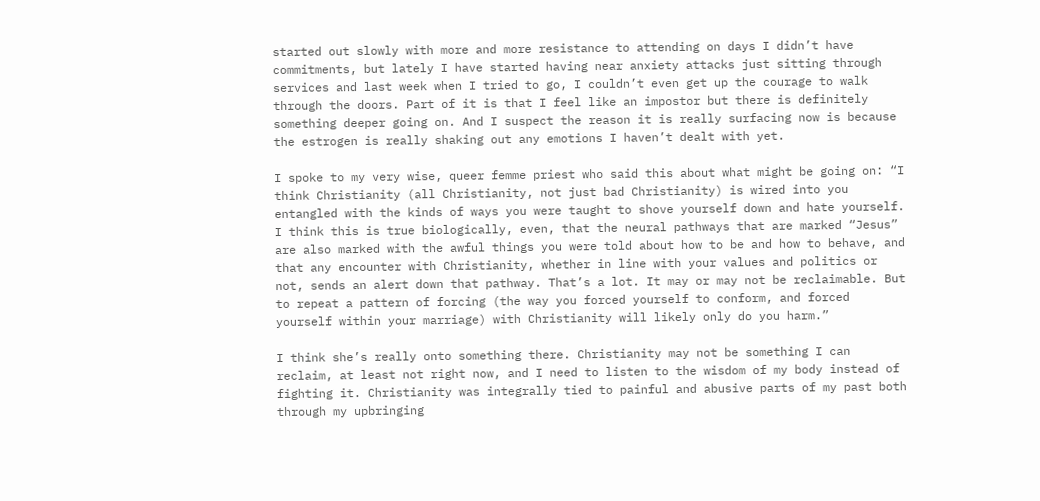started out slowly with more and more resistance to attending on days I didn’t have commitments, but lately I have started having near anxiety attacks just sitting through services and last week when I tried to go, I couldn’t even get up the courage to walk through the doors. Part of it is that I feel like an impostor but there is definitely something deeper going on. And I suspect the reason it is really surfacing now is because the estrogen is really shaking out any emotions I haven’t dealt with yet.

I spoke to my very wise, queer femme priest who said this about what might be going on: “I think Christianity (all Christianity, not just bad Christianity) is wired into you entangled with the kinds of ways you were taught to shove yourself down and hate yourself. I think this is true biologically, even, that the neural pathways that are marked “Jesus” are also marked with the awful things you were told about how to be and how to behave, and that any encounter with Christianity, whether in line with your values and politics or not, sends an alert down that pathway. That’s a lot. It may or may not be reclaimable. But to repeat a pattern of forcing (the way you forced yourself to conform, and forced yourself within your marriage) with Christianity will likely only do you harm.”

I think she’s really onto something there. Christianity may not be something I can reclaim, at least not right now, and I need to listen to the wisdom of my body instead of fighting it. Christianity was integrally tied to painful and abusive parts of my past both through my upbringing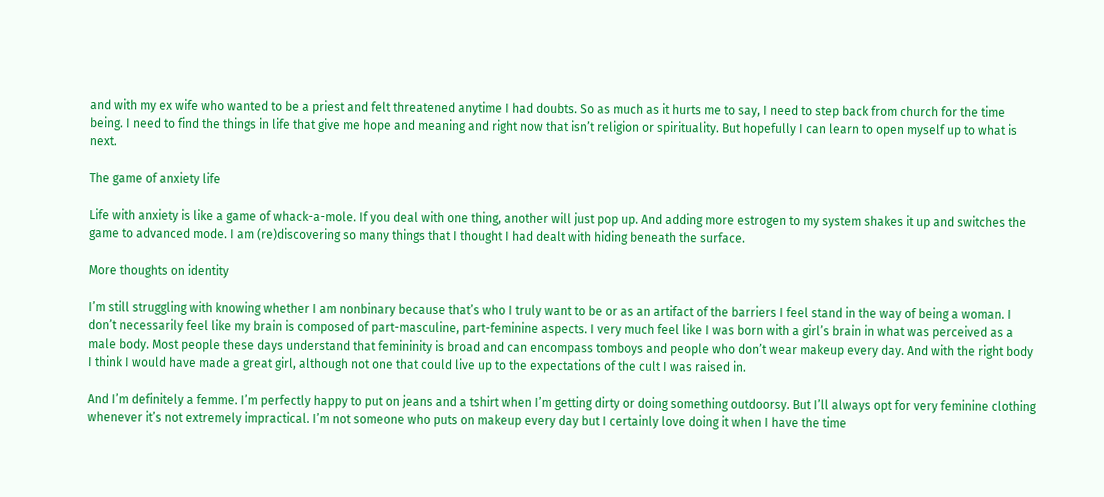and with my ex wife who wanted to be a priest and felt threatened anytime I had doubts. So as much as it hurts me to say, I need to step back from church for the time being. I need to find the things in life that give me hope and meaning and right now that isn’t religion or spirituality. But hopefully I can learn to open myself up to what is next.

The game of anxiety life

Life with anxiety is like a game of whack-a-mole. If you deal with one thing, another will just pop up. And adding more estrogen to my system shakes it up and switches the game to advanced mode. I am (re)discovering so many things that I thought I had dealt with hiding beneath the surface.

More thoughts on identity

I’m still struggling with knowing whether I am nonbinary because that’s who I truly want to be or as an artifact of the barriers I feel stand in the way of being a woman. I don’t necessarily feel like my brain is composed of part-masculine, part-feminine aspects. I very much feel like I was born with a girl’s brain in what was perceived as a male body. Most people these days understand that femininity is broad and can encompass tomboys and people who don’t wear makeup every day. And with the right body I think I would have made a great girl, although not one that could live up to the expectations of the cult I was raised in.

And I’m definitely a femme. I’m perfectly happy to put on jeans and a tshirt when I’m getting dirty or doing something outdoorsy. But I’ll always opt for very feminine clothing whenever it’s not extremely impractical. I’m not someone who puts on makeup every day but I certainly love doing it when I have the time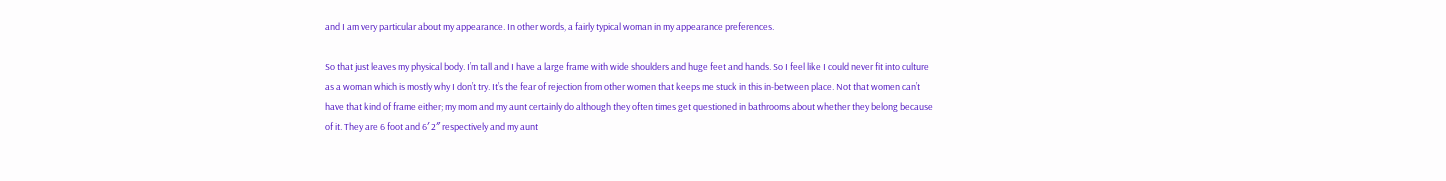and I am very particular about my appearance. In other words, a fairly typical woman in my appearance preferences.

So that just leaves my physical body. I’m tall and I have a large frame with wide shoulders and huge feet and hands. So I feel like I could never fit into culture as a woman which is mostly why I don’t try. It’s the fear of rejection from other women that keeps me stuck in this in-between place. Not that women can’t have that kind of frame either; my mom and my aunt certainly do although they often times get questioned in bathrooms about whether they belong because of it. They are 6 foot and 6′ 2″ respectively and my aunt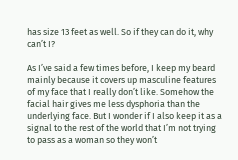has size 13 feet as well. So if they can do it, why can’t I?

As I’ve said a few times before, I keep my beard mainly because it covers up masculine features of my face that I really don’t like. Somehow the facial hair gives me less dysphoria than the underlying face. But I wonder if I also keep it as a signal to the rest of the world that I’m not trying to pass as a woman so they won’t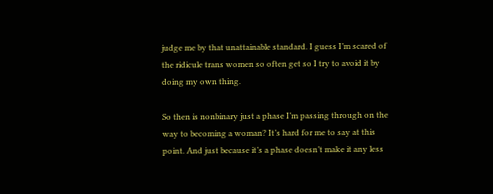judge me by that unattainable standard. I guess I’m scared of the ridicule trans women so often get so I try to avoid it by doing my own thing.

So then is nonbinary just a phase I’m passing through on the way to becoming a woman? It’s hard for me to say at this point. And just because it’s a phase doesn’t make it any less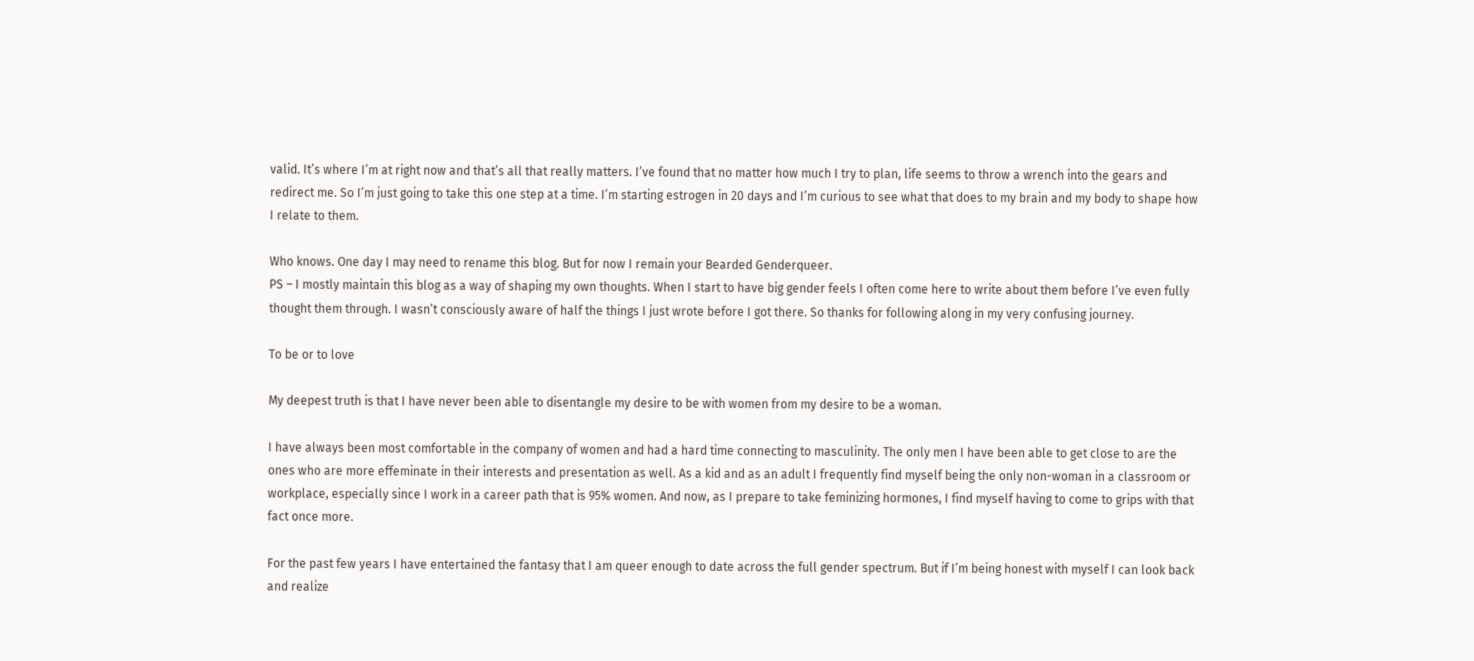valid. It’s where I’m at right now and that’s all that really matters. I’ve found that no matter how much I try to plan, life seems to throw a wrench into the gears and redirect me. So I’m just going to take this one step at a time. I’m starting estrogen in 20 days and I’m curious to see what that does to my brain and my body to shape how I relate to them.

Who knows. One day I may need to rename this blog. But for now I remain your Bearded Genderqueer.
PS – I mostly maintain this blog as a way of shaping my own thoughts. When I start to have big gender feels I often come here to write about them before I’ve even fully thought them through. I wasn’t consciously aware of half the things I just wrote before I got there. So thanks for following along in my very confusing journey.

To be or to love

My deepest truth is that I have never been able to disentangle my desire to be with women from my desire to be a woman.

I have always been most comfortable in the company of women and had a hard time connecting to masculinity. The only men I have been able to get close to are the ones who are more effeminate in their interests and presentation as well. As a kid and as an adult I frequently find myself being the only non-woman in a classroom or workplace, especially since I work in a career path that is 95% women. And now, as I prepare to take feminizing hormones, I find myself having to come to grips with that fact once more.

For the past few years I have entertained the fantasy that I am queer enough to date across the full gender spectrum. But if I’m being honest with myself I can look back and realize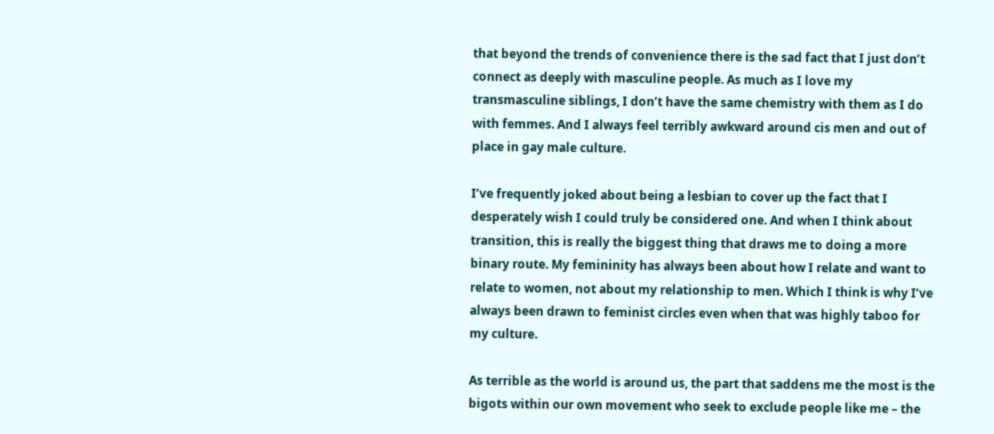that beyond the trends of convenience there is the sad fact that I just don’t connect as deeply with masculine people. As much as I love my transmasculine siblings, I don’t have the same chemistry with them as I do with femmes. And I always feel terribly awkward around cis men and out of place in gay male culture.

I’ve frequently joked about being a lesbian to cover up the fact that I desperately wish I could truly be considered one. And when I think about transition, this is really the biggest thing that draws me to doing a more binary route. My femininity has always been about how I relate and want to relate to women, not about my relationship to men. Which I think is why I’ve always been drawn to feminist circles even when that was highly taboo for my culture.

As terrible as the world is around us, the part that saddens me the most is the bigots within our own movement who seek to exclude people like me – the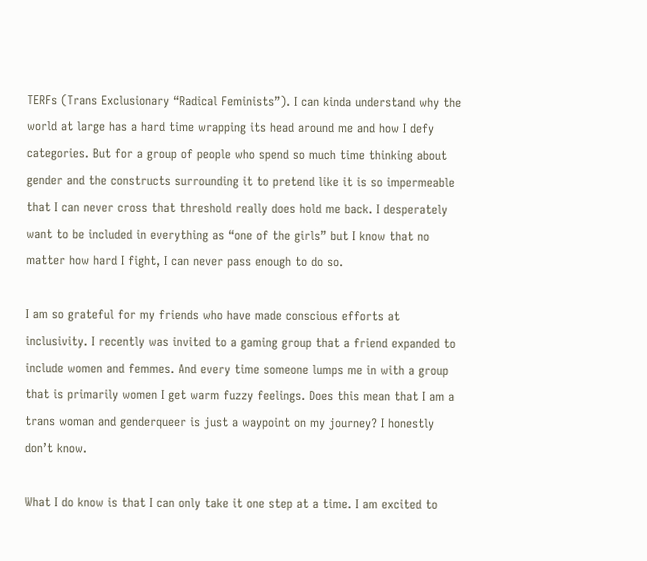TERFs (Trans Exclusionary “Radical Feminists”). I can kinda understand why the world at large has a hard time wrapping its head around me and how I defy categories. But for a group of people who spend so much time thinking about gender and the constructs surrounding it to pretend like it is so impermeable that I can never cross that threshold really does hold me back. I desperately want to be included in everything as “one of the girls” but I know that no matter how hard I fight, I can never pass enough to do so.

I am so grateful for my friends who have made conscious efforts at inclusivity. I recently was invited to a gaming group that a friend expanded to include women and femmes. And every time someone lumps me in with a group that is primarily women I get warm fuzzy feelings. Does this mean that I am a trans woman and genderqueer is just a waypoint on my journey? I honestly don’t know.

What I do know is that I can only take it one step at a time. I am excited to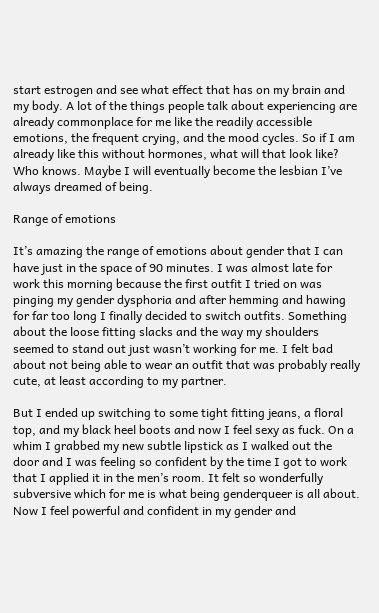start estrogen and see what effect that has on my brain and my body. A lot of the things people talk about experiencing are already commonplace for me like the readily accessible emotions, the frequent crying, and the mood cycles. So if I am already like this without hormones, what will that look like? Who knows. Maybe I will eventually become the lesbian I’ve always dreamed of being.

Range of emotions

It’s amazing the range of emotions about gender that I can have just in the space of 90 minutes. I was almost late for work this morning because the first outfit I tried on was pinging my gender dysphoria and after hemming and hawing for far too long I finally decided to switch outfits. Something about the loose fitting slacks and the way my shoulders seemed to stand out just wasn’t working for me. I felt bad about not being able to wear an outfit that was probably really cute, at least according to my partner.

But I ended up switching to some tight fitting jeans, a floral top, and my black heel boots and now I feel sexy as fuck. On a whim I grabbed my new subtle lipstick as I walked out the door and I was feeling so confident by the time I got to work that I applied it in the men’s room. It felt so wonderfully subversive which for me is what being genderqueer is all about. Now I feel powerful and confident in my gender and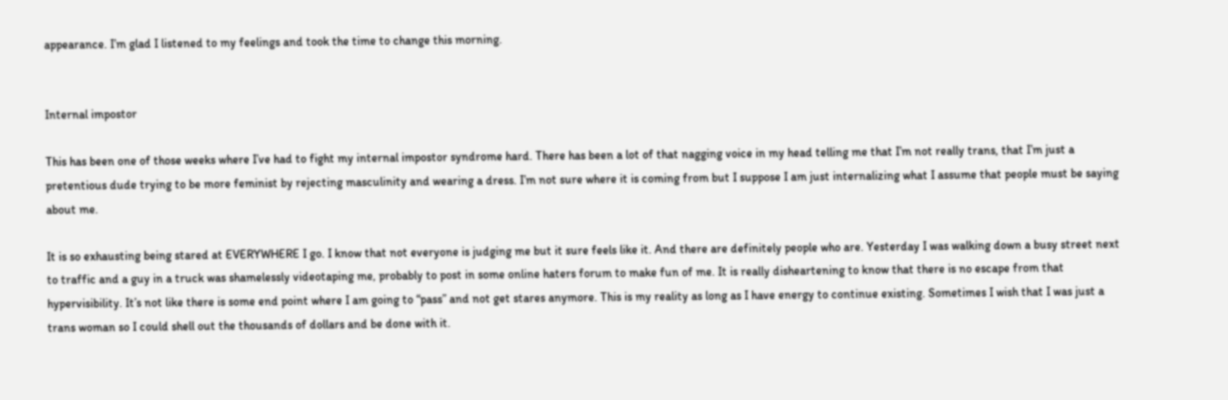appearance. I’m glad I listened to my feelings and took the time to change this morning.


Internal impostor

This has been one of those weeks where I’ve had to fight my internal impostor syndrome hard. There has been a lot of that nagging voice in my head telling me that I’m not really trans, that I’m just a pretentious dude trying to be more feminist by rejecting masculinity and wearing a dress. I’m not sure where it is coming from but I suppose I am just internalizing what I assume that people must be saying about me.

It is so exhausting being stared at EVERYWHERE I go. I know that not everyone is judging me but it sure feels like it. And there are definitely people who are. Yesterday I was walking down a busy street next to traffic and a guy in a truck was shamelessly videotaping me, probably to post in some online haters forum to make fun of me. It is really disheartening to know that there is no escape from that hypervisibility. It’s not like there is some end point where I am going to “pass” and not get stares anymore. This is my reality as long as I have energy to continue existing. Sometimes I wish that I was just a trans woman so I could shell out the thousands of dollars and be done with it.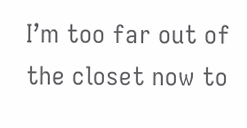I’m too far out of the closet now to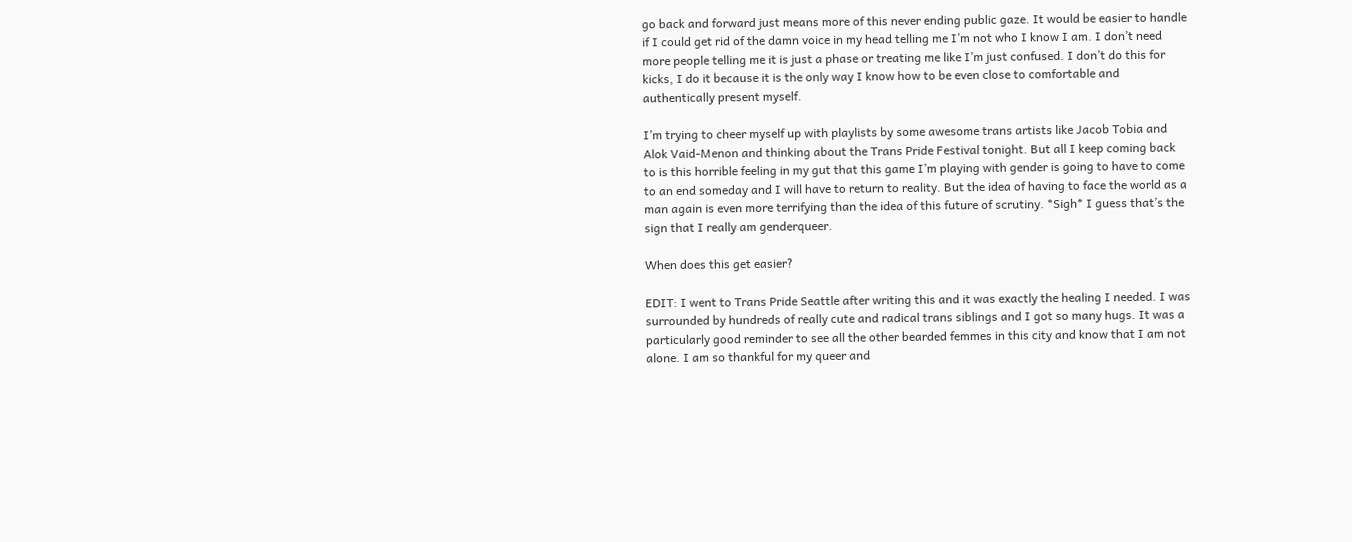go back and forward just means more of this never ending public gaze. It would be easier to handle if I could get rid of the damn voice in my head telling me I’m not who I know I am. I don’t need more people telling me it is just a phase or treating me like I’m just confused. I don’t do this for kicks, I do it because it is the only way I know how to be even close to comfortable and authentically present myself.

I’m trying to cheer myself up with playlists by some awesome trans artists like Jacob Tobia and Alok Vaid-Menon and thinking about the Trans Pride Festival tonight. But all I keep coming back to is this horrible feeling in my gut that this game I’m playing with gender is going to have to come to an end someday and I will have to return to reality. But the idea of having to face the world as a man again is even more terrifying than the idea of this future of scrutiny. *Sigh* I guess that’s the sign that I really am genderqueer.

When does this get easier?

EDIT: I went to Trans Pride Seattle after writing this and it was exactly the healing I needed. I was surrounded by hundreds of really cute and radical trans siblings and I got so many hugs. It was a particularly good reminder to see all the other bearded femmes in this city and know that I am not alone. I am so thankful for my queer and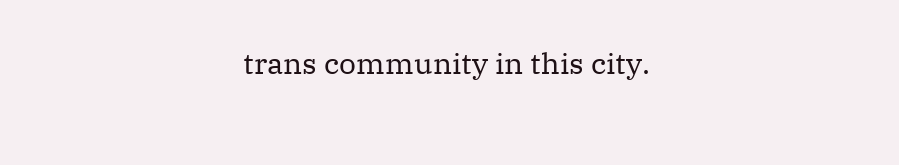trans community in this city.